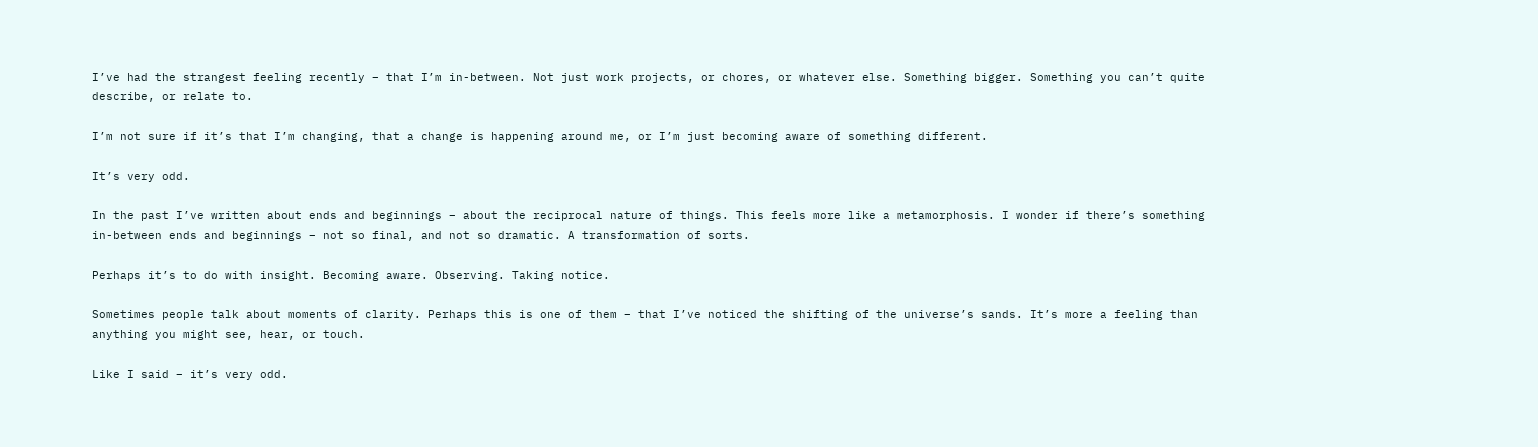I’ve had the strangest feeling recently – that I’m in-between. Not just work projects, or chores, or whatever else. Something bigger. Something you can’t quite describe, or relate to.

I’m not sure if it’s that I’m changing, that a change is happening around me, or I’m just becoming aware of something different.

It’s very odd.

In the past I’ve written about ends and beginnings – about the reciprocal nature of things. This feels more like a metamorphosis. I wonder if there’s something in-between ends and beginnings – not so final, and not so dramatic. A transformation of sorts.

Perhaps it’s to do with insight. Becoming aware. Observing. Taking notice.

Sometimes people talk about moments of clarity. Perhaps this is one of them – that I’ve noticed the shifting of the universe’s sands. It’s more a feeling than anything you might see, hear, or touch.

Like I said – it’s very odd.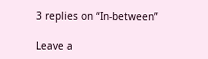3 replies on “In-between”

Leave a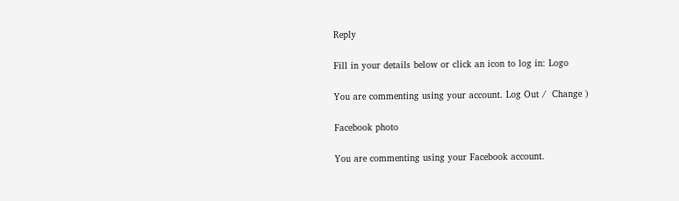Reply

Fill in your details below or click an icon to log in: Logo

You are commenting using your account. Log Out /  Change )

Facebook photo

You are commenting using your Facebook account.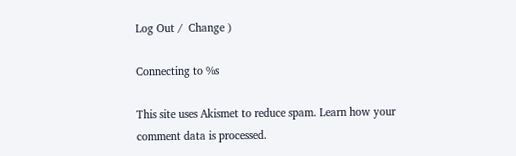Log Out /  Change )

Connecting to %s

This site uses Akismet to reduce spam. Learn how your comment data is processed.